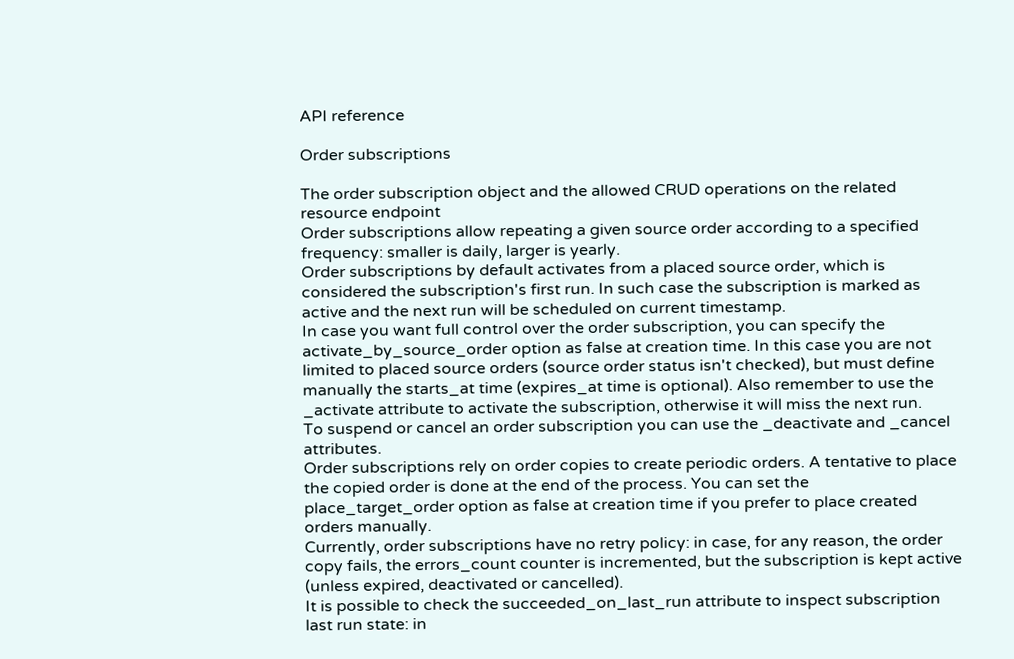API reference

Order subscriptions

The order subscription object and the allowed CRUD operations on the related resource endpoint
Order subscriptions allow repeating a given source order according to a specified frequency: smaller is daily, larger is yearly.
Order subscriptions by default activates from a placed source order, which is considered the subscription's first run. In such case the subscription is marked as active and the next run will be scheduled on current timestamp.
In case you want full control over the order subscription, you can specify the activate_by_source_order option as false at creation time. In this case you are not limited to placed source orders (source order status isn't checked), but must define manually the starts_at time (expires_at time is optional). Also remember to use the _activate attribute to activate the subscription, otherwise it will miss the next run.
To suspend or cancel an order subscription you can use the _deactivate and _cancel attributes.
Order subscriptions rely on order copies to create periodic orders. A tentative to place the copied order is done at the end of the process. You can set the place_target_order option as false at creation time if you prefer to place created orders manually.
Currently, order subscriptions have no retry policy: in case, for any reason, the order copy fails, the errors_count counter is incremented, but the subscription is kept active (unless expired, deactivated or cancelled).
It is possible to check the succeeded_on_last_run attribute to inspect subscription last run state: in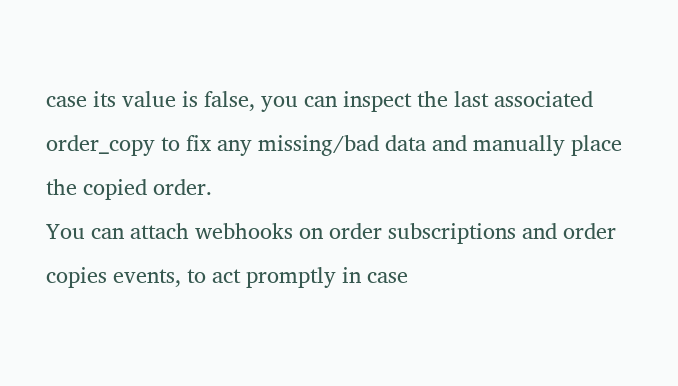case its value is false, you can inspect the last associated order_copy to fix any missing/bad data and manually place the copied order.
You can attach webhooks on order subscriptions and order copies events, to act promptly in case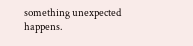something unexpected happens.